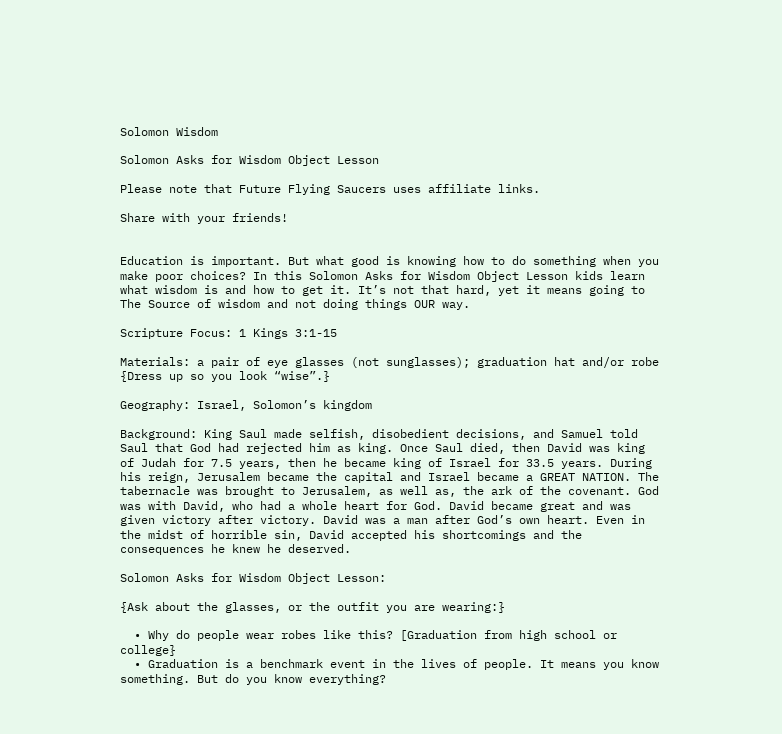Solomon Wisdom

Solomon Asks for Wisdom Object Lesson

Please note that Future Flying Saucers uses affiliate links.

Share with your friends!


Education is important. But what good is knowing how to do something when you make poor choices? In this Solomon Asks for Wisdom Object Lesson kids learn what wisdom is and how to get it. It’s not that hard, yet it means going to The Source of wisdom and not doing things OUR way.

Scripture Focus: 1 Kings 3:1-15

Materials: a pair of eye glasses (not sunglasses); graduation hat and/or robe {Dress up so you look “wise”.}

Geography: Israel, Solomon’s kingdom

Background: King Saul made selfish, disobedient decisions, and Samuel told Saul that God had rejected him as king. Once Saul died, then David was king of Judah for 7.5 years, then he became king of Israel for 33.5 years. During his reign, Jerusalem became the capital and Israel became a GREAT NATION. The tabernacle was brought to Jerusalem, as well as, the ark of the covenant. God was with David, who had a whole heart for God. David became great and was given victory after victory. David was a man after God’s own heart. Even in the midst of horrible sin, David accepted his shortcomings and the consequences he knew he deserved.

Solomon Asks for Wisdom Object Lesson:

{Ask about the glasses, or the outfit you are wearing:}

  • Why do people wear robes like this? [Graduation from high school or college}
  • Graduation is a benchmark event in the lives of people. It means you know something. But do you know everything?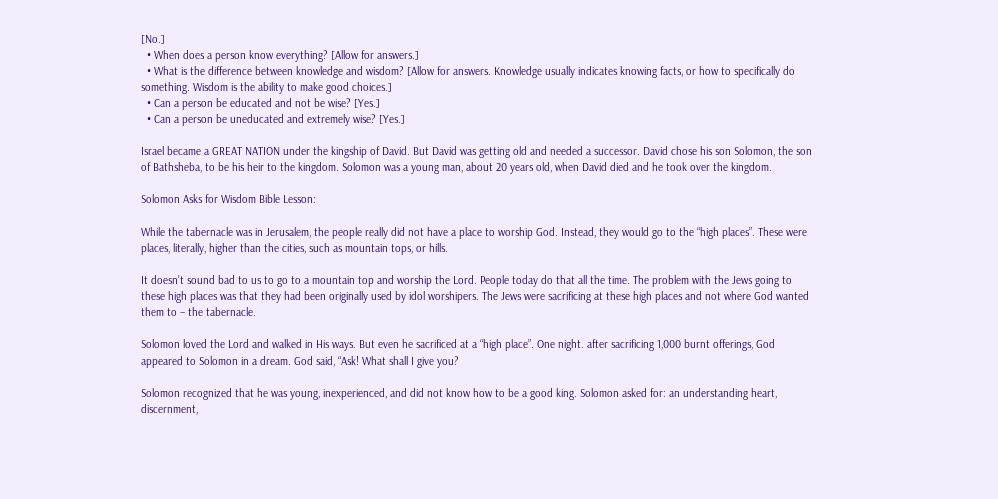[No.]
  • When does a person know everything? [Allow for answers.]
  • What is the difference between knowledge and wisdom? [Allow for answers. Knowledge usually indicates knowing facts, or how to specifically do something. Wisdom is the ability to make good choices.]
  • Can a person be educated and not be wise? [Yes.]
  • Can a person be uneducated and extremely wise? [Yes.]

Israel became a GREAT NATION under the kingship of David. But David was getting old and needed a successor. David chose his son Solomon, the son of Bathsheba, to be his heir to the kingdom. Solomon was a young man, about 20 years old, when David died and he took over the kingdom.

Solomon Asks for Wisdom Bible Lesson:

While the tabernacle was in Jerusalem, the people really did not have a place to worship God. Instead, they would go to the “high places”. These were places, literally, higher than the cities, such as mountain tops, or hills.

It doesn’t sound bad to us to go to a mountain top and worship the Lord. People today do that all the time. The problem with the Jews going to these high places was that they had been originally used by idol worshipers. The Jews were sacrificing at these high places and not where God wanted them to – the tabernacle.

Solomon loved the Lord and walked in His ways. But even he sacrificed at a “high place”. One night. after sacrificing 1,000 burnt offerings, God appeared to Solomon in a dream. God said, “Ask! What shall I give you?

Solomon recognized that he was young, inexperienced, and did not know how to be a good king. Solomon asked for: an understanding heart, discernment,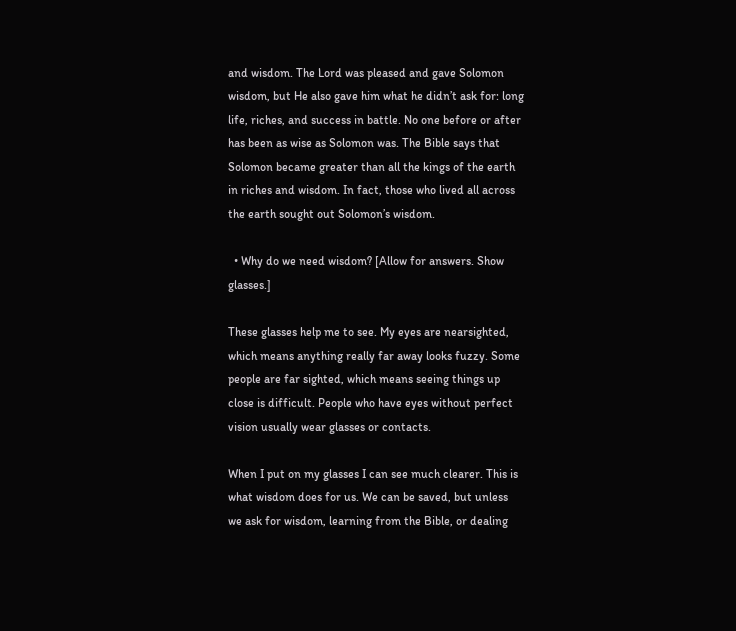and wisdom. The Lord was pleased and gave Solomon wisdom, but He also gave him what he didn’t ask for: long life, riches, and success in battle. No one before or after has been as wise as Solomon was. The Bible says that Solomon became greater than all the kings of the earth in riches and wisdom. In fact, those who lived all across the earth sought out Solomon’s wisdom.

  • Why do we need wisdom? [Allow for answers. Show glasses.]

These glasses help me to see. My eyes are nearsighted, which means anything really far away looks fuzzy. Some people are far sighted, which means seeing things up close is difficult. People who have eyes without perfect vision usually wear glasses or contacts.

When I put on my glasses I can see much clearer. This is what wisdom does for us. We can be saved, but unless we ask for wisdom, learning from the Bible, or dealing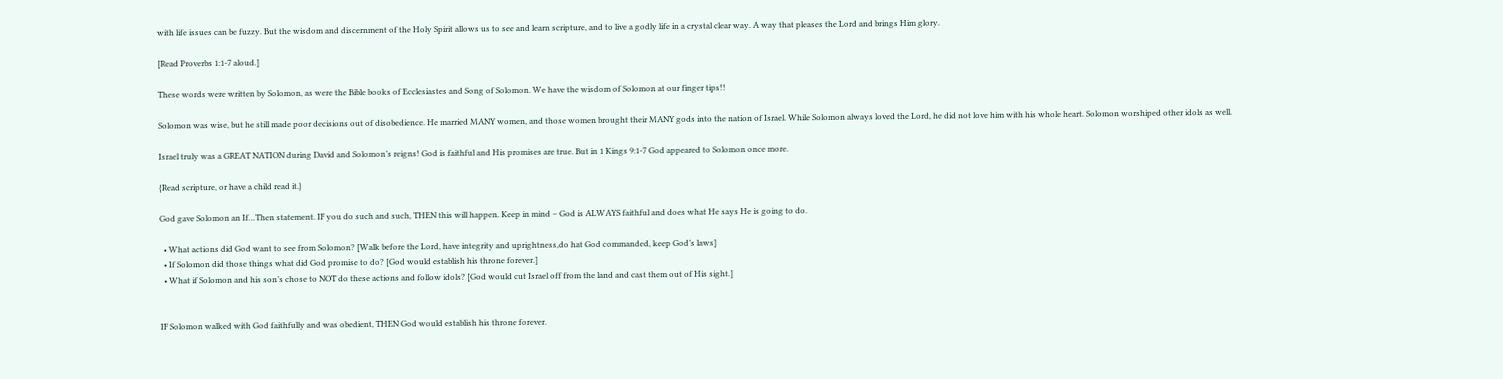with life issues can be fuzzy. But the wisdom and discernment of the Holy Spirit allows us to see and learn scripture, and to live a godly life in a crystal clear way. A way that pleases the Lord and brings Him glory.

[Read Proverbs 1:1-7 aloud.]

These words were written by Solomon, as were the Bible books of Ecclesiastes and Song of Solomon. We have the wisdom of Solomon at our finger tips!!

Solomon was wise, but he still made poor decisions out of disobedience. He married MANY women, and those women brought their MANY gods into the nation of Israel. While Solomon always loved the Lord, he did not love him with his whole heart. Solomon worshiped other idols as well.

Israel truly was a GREAT NATION during David and Solomon’s reigns! God is faithful and His promises are true. But in 1 Kings 9:1-7 God appeared to Solomon once more.

{Read scripture, or have a child read it.}

God gave Solomon an If…Then statement. IF you do such and such, THEN this will happen. Keep in mind – God is ALWAYS faithful and does what He says He is going to do.

  • What actions did God want to see from Solomon? [Walk before the Lord, have integrity and uprightness,do hat God commanded, keep God’s laws]
  • If Solomon did those things what did God promise to do? [God would establish his throne forever.]
  • What if Solomon and his son’s chose to NOT do these actions and follow idols? [God would cut Israel off from the land and cast them out of His sight.]


IF Solomon walked with God faithfully and was obedient, THEN God would establish his throne forever.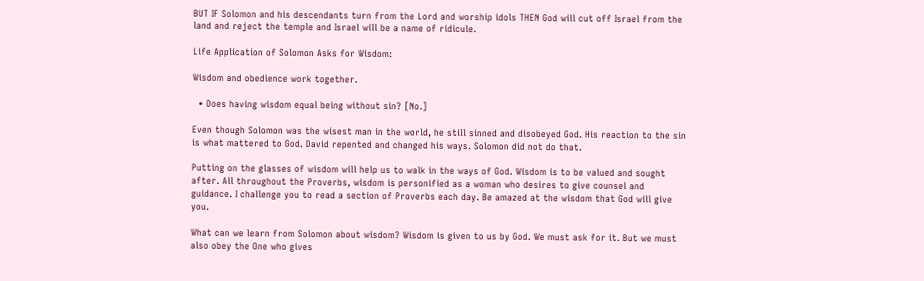BUT IF Solomon and his descendants turn from the Lord and worship idols THEN God will cut off Israel from the land and reject the temple and Israel will be a name of ridicule.

Life Application of Solomon Asks for Wisdom:

Wisdom and obedience work together.

  • Does having wisdom equal being without sin? [No.]

Even though Solomon was the wisest man in the world, he still sinned and disobeyed God. His reaction to the sin is what mattered to God. David repented and changed his ways. Solomon did not do that.

Putting on the glasses of wisdom will help us to walk in the ways of God. Wisdom is to be valued and sought after. All throughout the Proverbs, wisdom is personified as a woman who desires to give counsel and guidance. I challenge you to read a section of Proverbs each day. Be amazed at the wisdom that God will give you.

What can we learn from Solomon about wisdom? Wisdom is given to us by God. We must ask for it. But we must also obey the One who gives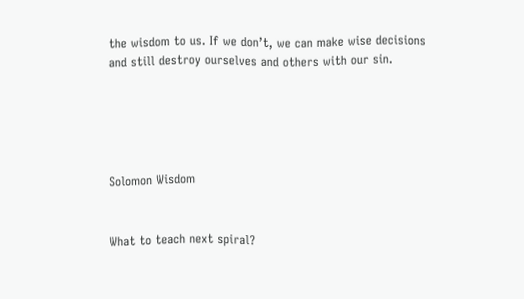the wisdom to us. If we don’t, we can make wise decisions and still destroy ourselves and others with our sin.





Solomon Wisdom


What to teach next spiral?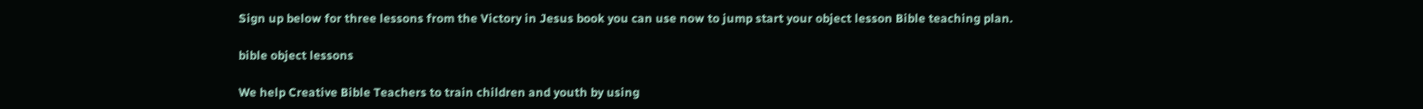Sign up below for three lessons from the Victory in Jesus book you can use now to jump start your object lesson Bible teaching plan.

bible object lessons

We help Creative Bible Teachers to train children and youth by using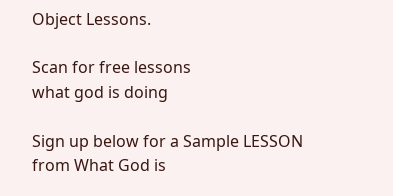Object Lessons.

Scan for free lessons
what god is doing

Sign up below for a Sample LESSON from What God is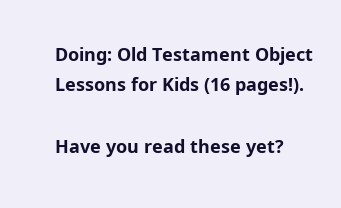Doing: Old Testament Object Lessons for Kids (16 pages!).

Have you read these yet?